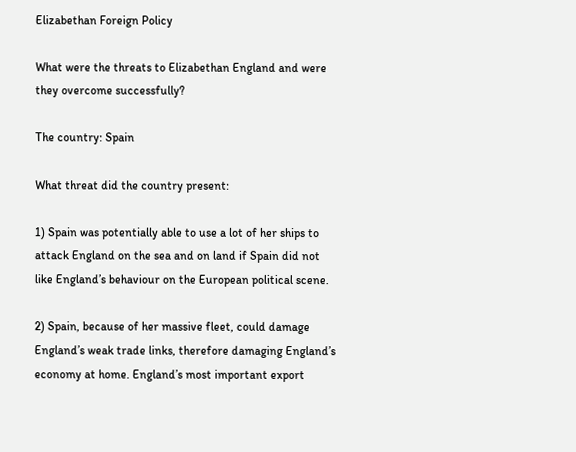Elizabethan Foreign Policy

What were the threats to Elizabethan England and were they overcome successfully?

The country: Spain

What threat did the country present:

1) Spain was potentially able to use a lot of her ships to attack England on the sea and on land if Spain did not like England’s behaviour on the European political scene.

2) Spain, because of her massive fleet, could damage England’s weak trade links, therefore damaging England’s economy at home. England’s most important export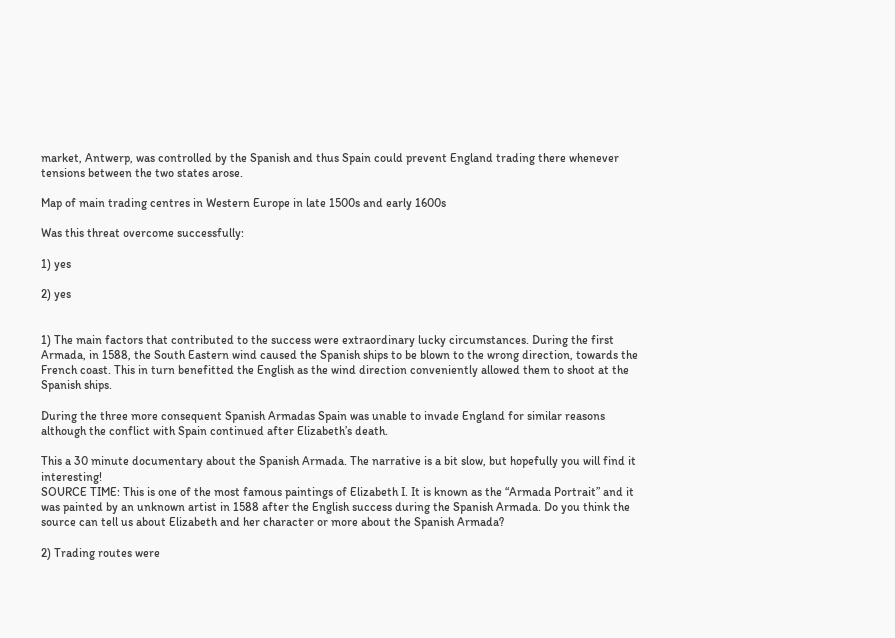market, Antwerp, was controlled by the Spanish and thus Spain could prevent England trading there whenever tensions between the two states arose.

Map of main trading centres in Western Europe in late 1500s and early 1600s

Was this threat overcome successfully:

1) yes

2) yes


1) The main factors that contributed to the success were extraordinary lucky circumstances. During the first Armada, in 1588, the South Eastern wind caused the Spanish ships to be blown to the wrong direction, towards the French coast. This in turn benefitted the English as the wind direction conveniently allowed them to shoot at the Spanish ships.

During the three more consequent Spanish Armadas Spain was unable to invade England for similar reasons although the conflict with Spain continued after Elizabeth’s death.

This a 30 minute documentary about the Spanish Armada. The narrative is a bit slow, but hopefully you will find it interesting!
SOURCE TIME: This is one of the most famous paintings of Elizabeth I. It is known as the “Armada Portrait” and it was painted by an unknown artist in 1588 after the English success during the Spanish Armada. Do you think the source can tell us about Elizabeth and her character or more about the Spanish Armada?

2) Trading routes were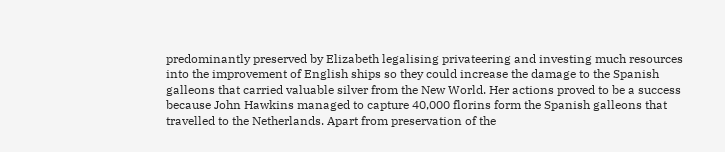predominantly preserved by Elizabeth legalising privateering and investing much resources into the improvement of English ships so they could increase the damage to the Spanish galleons that carried valuable silver from the New World. Her actions proved to be a success because John Hawkins managed to capture 40,000 florins form the Spanish galleons that travelled to the Netherlands. Apart from preservation of the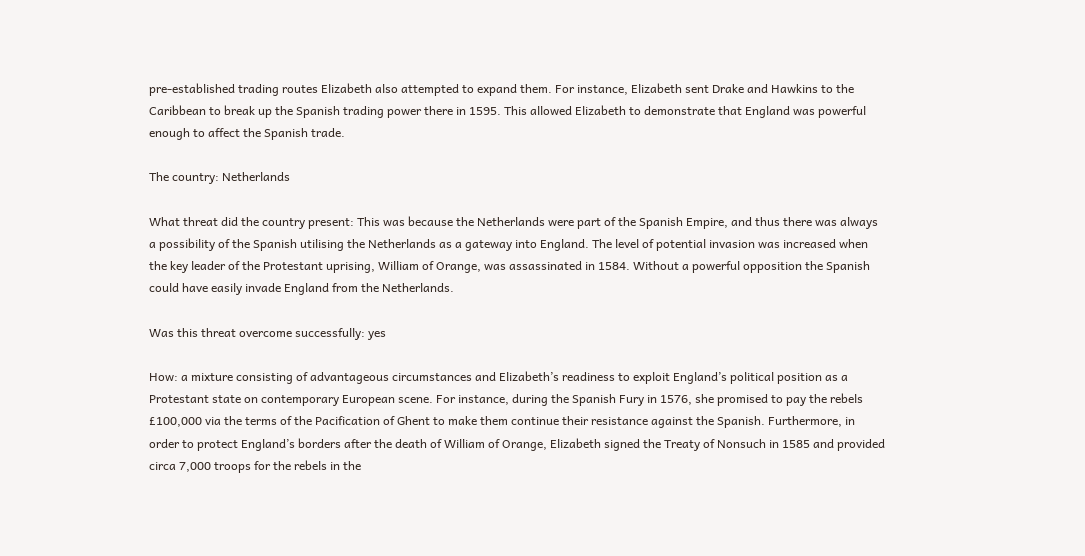pre-established trading routes Elizabeth also attempted to expand them. For instance, Elizabeth sent Drake and Hawkins to the Caribbean to break up the Spanish trading power there in 1595. This allowed Elizabeth to demonstrate that England was powerful enough to affect the Spanish trade.

The country: Netherlands

What threat did the country present: This was because the Netherlands were part of the Spanish Empire, and thus there was always a possibility of the Spanish utilising the Netherlands as a gateway into England. The level of potential invasion was increased when the key leader of the Protestant uprising, William of Orange, was assassinated in 1584. Without a powerful opposition the Spanish could have easily invade England from the Netherlands.

Was this threat overcome successfully: yes

How: a mixture consisting of advantageous circumstances and Elizabeth’s readiness to exploit England’s political position as a Protestant state on contemporary European scene. For instance, during the Spanish Fury in 1576, she promised to pay the rebels £100,000 via the terms of the Pacification of Ghent to make them continue their resistance against the Spanish. Furthermore, in order to protect England’s borders after the death of William of Orange, Elizabeth signed the Treaty of Nonsuch in 1585 and provided circa 7,000 troops for the rebels in the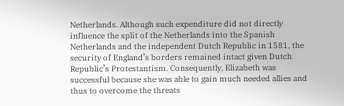Netherlands. Although such expenditure did not directly influence the split of the Netherlands into the Spanish Netherlands and the independent Dutch Republic in 1581, the security of England’s borders remained intact given Dutch Republic’s Protestantism. Consequently, Elizabeth was successful because she was able to gain much needed allies and thus to overcome the threats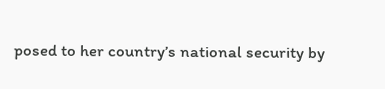posed to her country’s national security by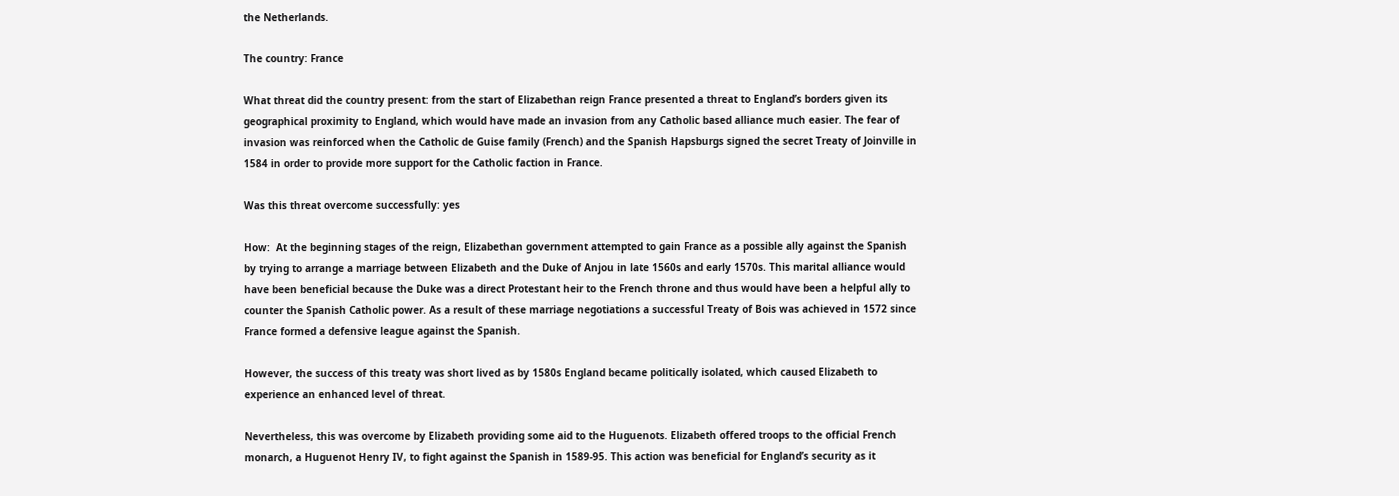the Netherlands.

The country: France

What threat did the country present: from the start of Elizabethan reign France presented a threat to England’s borders given its geographical proximity to England, which would have made an invasion from any Catholic based alliance much easier. The fear of invasion was reinforced when the Catholic de Guise family (French) and the Spanish Hapsburgs signed the secret Treaty of Joinville in 1584 in order to provide more support for the Catholic faction in France.

Was this threat overcome successfully: yes

How:  At the beginning stages of the reign, Elizabethan government attempted to gain France as a possible ally against the Spanish by trying to arrange a marriage between Elizabeth and the Duke of Anjou in late 1560s and early 1570s. This marital alliance would have been beneficial because the Duke was a direct Protestant heir to the French throne and thus would have been a helpful ally to counter the Spanish Catholic power. As a result of these marriage negotiations a successful Treaty of Bois was achieved in 1572 since France formed a defensive league against the Spanish.

However, the success of this treaty was short lived as by 1580s England became politically isolated, which caused Elizabeth to experience an enhanced level of threat.

Nevertheless, this was overcome by Elizabeth providing some aid to the Huguenots. Elizabeth offered troops to the official French monarch, a Huguenot Henry IV, to fight against the Spanish in 1589-95. This action was beneficial for England’s security as it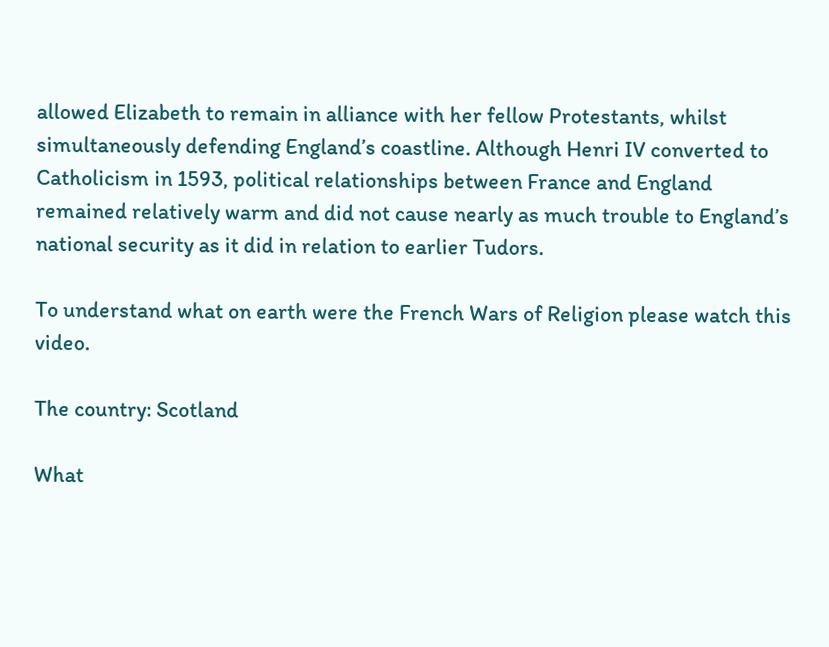allowed Elizabeth to remain in alliance with her fellow Protestants, whilst simultaneously defending England’s coastline. Although Henri IV converted to Catholicism in 1593, political relationships between France and England remained relatively warm and did not cause nearly as much trouble to England’s national security as it did in relation to earlier Tudors.

To understand what on earth were the French Wars of Religion please watch this video.

The country: Scotland

What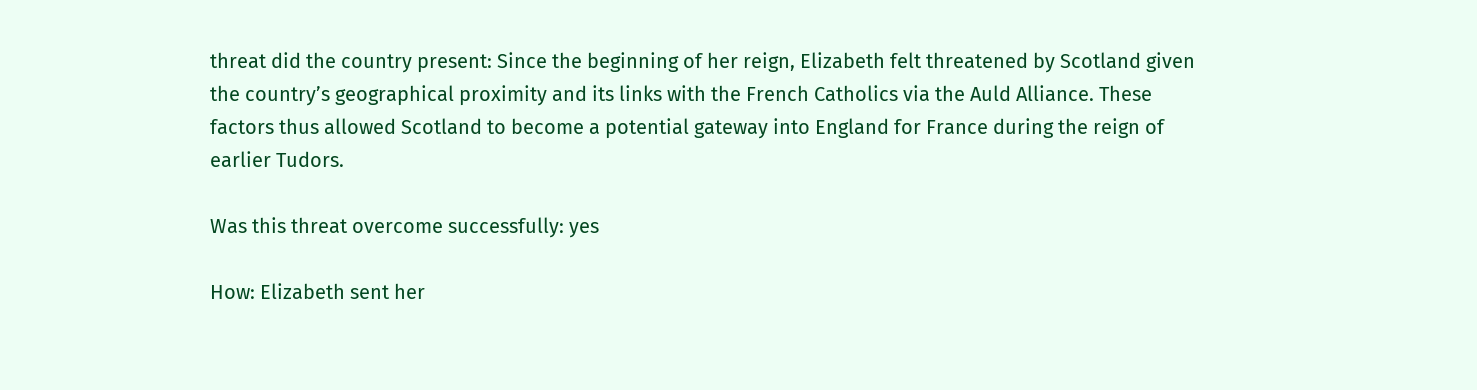threat did the country present: Since the beginning of her reign, Elizabeth felt threatened by Scotland given the country’s geographical proximity and its links with the French Catholics via the Auld Alliance. These factors thus allowed Scotland to become a potential gateway into England for France during the reign of earlier Tudors.

Was this threat overcome successfully: yes

How: Elizabeth sent her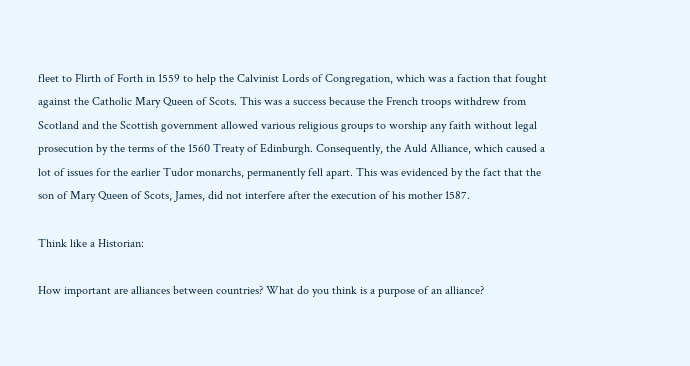fleet to Flirth of Forth in 1559 to help the Calvinist Lords of Congregation, which was a faction that fought against the Catholic Mary Queen of Scots. This was a success because the French troops withdrew from Scotland and the Scottish government allowed various religious groups to worship any faith without legal prosecution by the terms of the 1560 Treaty of Edinburgh. Consequently, the Auld Alliance, which caused a lot of issues for the earlier Tudor monarchs, permanently fell apart. This was evidenced by the fact that the son of Mary Queen of Scots, James, did not interfere after the execution of his mother 1587.

Think like a Historian:

How important are alliances between countries? What do you think is a purpose of an alliance?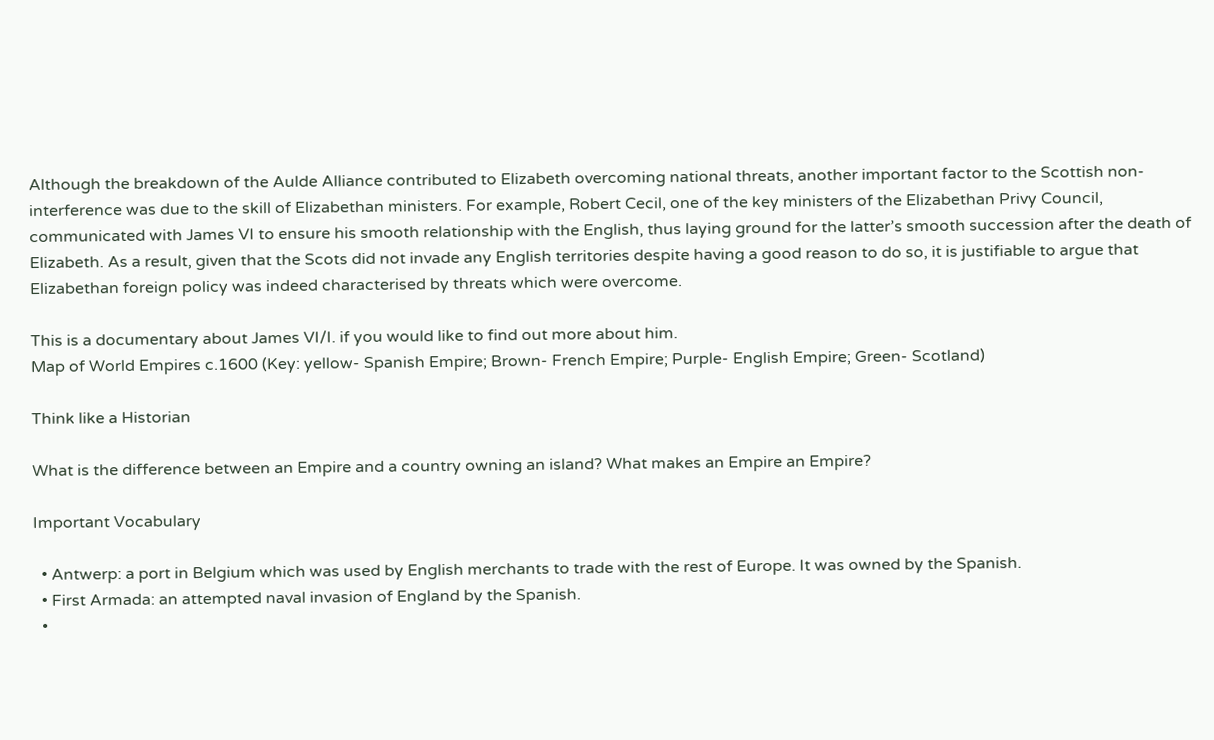Although the breakdown of the Aulde Alliance contributed to Elizabeth overcoming national threats, another important factor to the Scottish non-interference was due to the skill of Elizabethan ministers. For example, Robert Cecil, one of the key ministers of the Elizabethan Privy Council, communicated with James VI to ensure his smooth relationship with the English, thus laying ground for the latter’s smooth succession after the death of Elizabeth. As a result, given that the Scots did not invade any English territories despite having a good reason to do so, it is justifiable to argue that Elizabethan foreign policy was indeed characterised by threats which were overcome.

This is a documentary about James VI/I. if you would like to find out more about him.
Map of World Empires c.1600 (Key: yellow- Spanish Empire; Brown- French Empire; Purple- English Empire; Green- Scotland)

Think like a Historian

What is the difference between an Empire and a country owning an island? What makes an Empire an Empire?

Important Vocabulary

  • Antwerp: a port in Belgium which was used by English merchants to trade with the rest of Europe. It was owned by the Spanish.
  • First Armada: an attempted naval invasion of England by the Spanish.
  •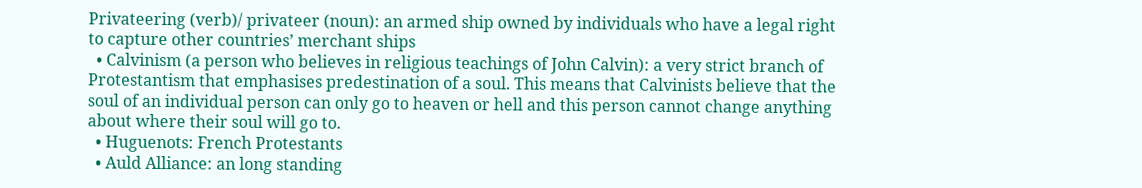Privateering (verb)/ privateer (noun): an armed ship owned by individuals who have a legal right to capture other countries’ merchant ships
  • Calvinism (a person who believes in religious teachings of John Calvin): a very strict branch of Protestantism that emphasises predestination of a soul. This means that Calvinists believe that the soul of an individual person can only go to heaven or hell and this person cannot change anything about where their soul will go to.
  • Huguenots: French Protestants
  • Auld Alliance: an long standing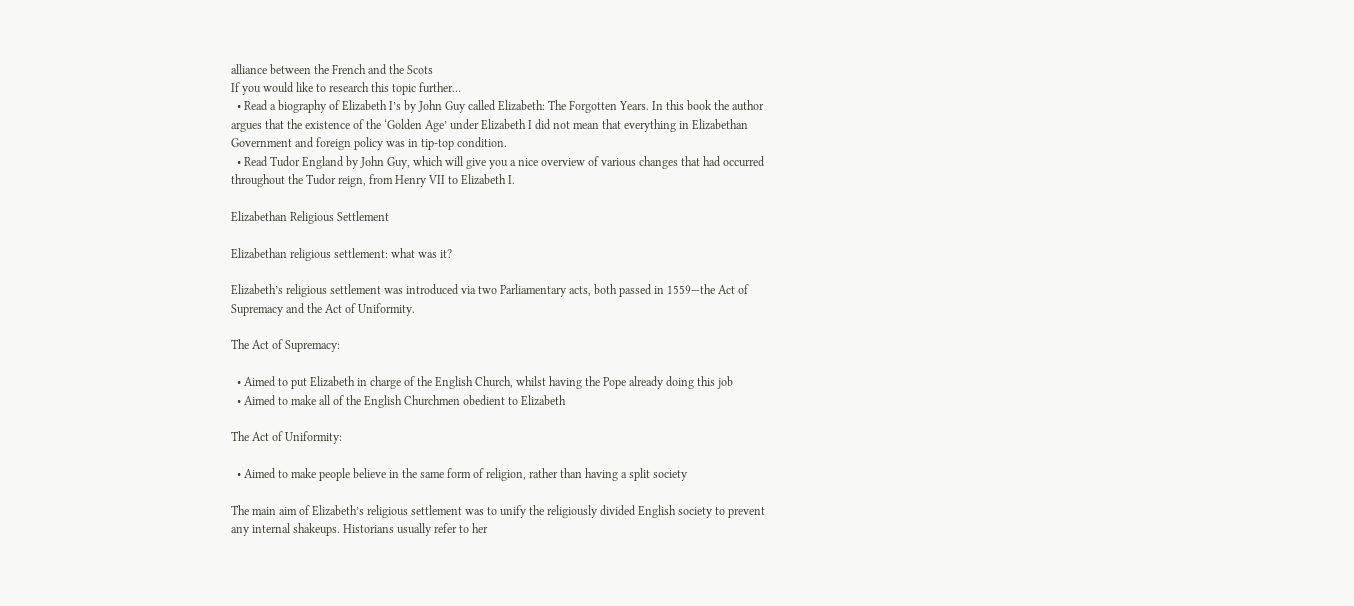alliance between the French and the Scots
If you would like to research this topic further…
  • Read a biography of Elizabeth I’s by John Guy called Elizabeth: The Forgotten Years. In this book the author argues that the existence of the ‘Golden Age’ under Elizabeth I did not mean that everything in Elizabethan Government and foreign policy was in tip-top condition.
  • Read Tudor England by John Guy, which will give you a nice overview of various changes that had occurred throughout the Tudor reign, from Henry VII to Elizabeth I.

Elizabethan Religious Settlement

Elizabethan religious settlement: what was it?

Elizabeth’s religious settlement was introduced via two Parliamentary acts, both passed in 1559—the Act of Supremacy and the Act of Uniformity.

The Act of Supremacy:

  • Aimed to put Elizabeth in charge of the English Church, whilst having the Pope already doing this job
  • Aimed to make all of the English Churchmen obedient to Elizabeth

The Act of Uniformity:

  • Aimed to make people believe in the same form of religion, rather than having a split society

The main aim of Elizabeth’s religious settlement was to unify the religiously divided English society to prevent any internal shakeups. Historians usually refer to her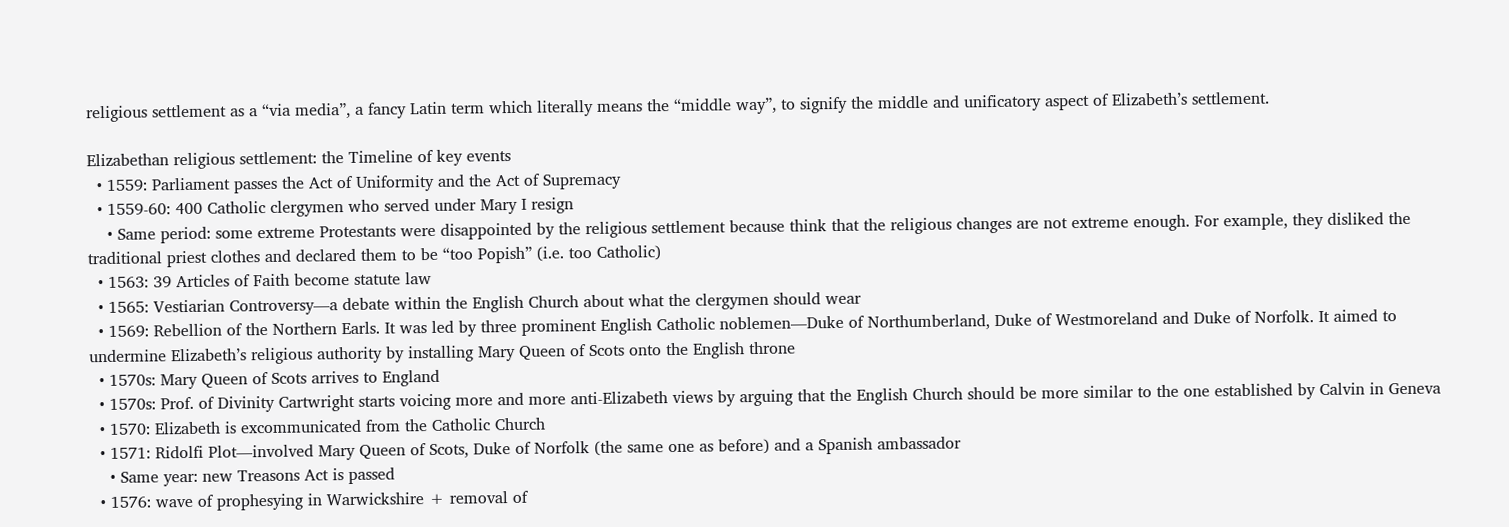religious settlement as a “via media”, a fancy Latin term which literally means the “middle way”, to signify the middle and unificatory aspect of Elizabeth’s settlement.

Elizabethan religious settlement: the Timeline of key events
  • 1559: Parliament passes the Act of Uniformity and the Act of Supremacy
  • 1559-60: 400 Catholic clergymen who served under Mary I resign
    • Same period: some extreme Protestants were disappointed by the religious settlement because think that the religious changes are not extreme enough. For example, they disliked the traditional priest clothes and declared them to be “too Popish” (i.e. too Catholic)
  • 1563: 39 Articles of Faith become statute law
  • 1565: Vestiarian Controversy—a debate within the English Church about what the clergymen should wear
  • 1569: Rebellion of the Northern Earls. It was led by three prominent English Catholic noblemen—Duke of Northumberland, Duke of Westmoreland and Duke of Norfolk. It aimed to undermine Elizabeth’s religious authority by installing Mary Queen of Scots onto the English throne
  • 1570s: Mary Queen of Scots arrives to England
  • 1570s: Prof. of Divinity Cartwright starts voicing more and more anti-Elizabeth views by arguing that the English Church should be more similar to the one established by Calvin in Geneva
  • 1570: Elizabeth is excommunicated from the Catholic Church
  • 1571: Ridolfi Plot—involved Mary Queen of Scots, Duke of Norfolk (the same one as before) and a Spanish ambassador
    • Same year: new Treasons Act is passed
  • 1576: wave of prophesying in Warwickshire + removal of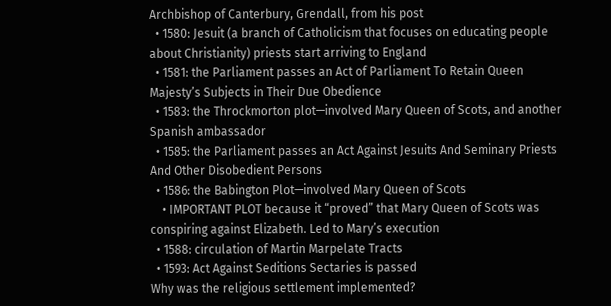Archbishop of Canterbury, Grendall, from his post
  • 1580: Jesuit (a branch of Catholicism that focuses on educating people about Christianity) priests start arriving to England
  • 1581: the Parliament passes an Act of Parliament To Retain Queen Majesty’s Subjects in Their Due Obedience
  • 1583: the Throckmorton plot—involved Mary Queen of Scots, and another Spanish ambassador
  • 1585: the Parliament passes an Act Against Jesuits And Seminary Priests And Other Disobedient Persons
  • 1586: the Babington Plot—involved Mary Queen of Scots
    • IMPORTANT PLOT because it “proved” that Mary Queen of Scots was conspiring against Elizabeth. Led to Mary’s execution
  • 1588: circulation of Martin Marpelate Tracts
  • 1593: Act Against Seditions Sectaries is passed
Why was the religious settlement implemented?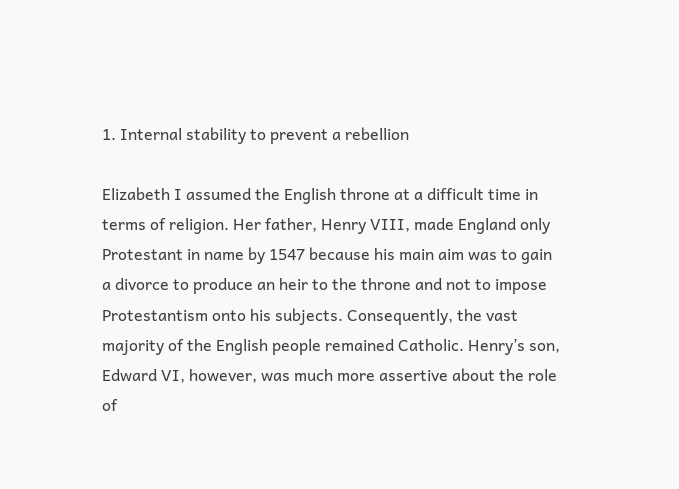1. Internal stability to prevent a rebellion

Elizabeth I assumed the English throne at a difficult time in terms of religion. Her father, Henry VIII, made England only Protestant in name by 1547 because his main aim was to gain a divorce to produce an heir to the throne and not to impose Protestantism onto his subjects. Consequently, the vast majority of the English people remained Catholic. Henry’s son, Edward VI, however, was much more assertive about the role of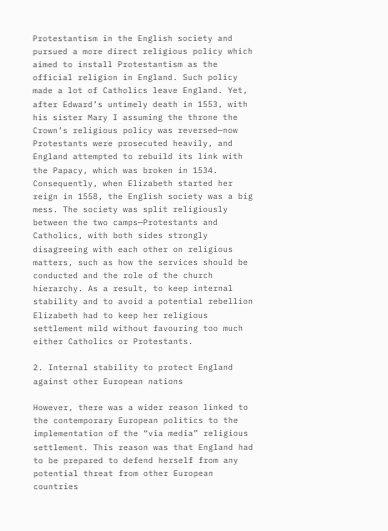Protestantism in the English society and pursued a more direct religious policy which aimed to install Protestantism as the official religion in England. Such policy made a lot of Catholics leave England. Yet, after Edward’s untimely death in 1553, with his sister Mary I assuming the throne the Crown’s religious policy was reversed—now Protestants were prosecuted heavily, and England attempted to rebuild its link with the Papacy, which was broken in 1534. Consequently, when Elizabeth started her reign in 1558, the English society was a big mess. The society was split religiously between the two camps—Protestants and Catholics, with both sides strongly disagreeing with each other on religious matters, such as how the services should be conducted and the role of the church hierarchy. As a result, to keep internal stability and to avoid a potential rebellion Elizabeth had to keep her religious settlement mild without favouring too much either Catholics or Protestants.

2. Internal stability to protect England against other European nations

However, there was a wider reason linked to the contemporary European politics to the implementation of the “via media” religious settlement. This reason was that England had to be prepared to defend herself from any potential threat from other European countries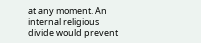at any moment. An internal religious divide would prevent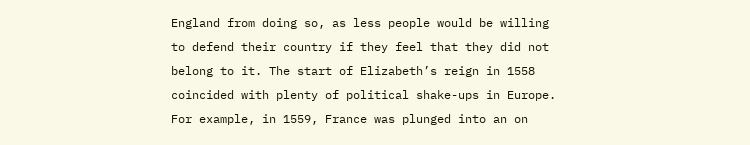England from doing so, as less people would be willing to defend their country if they feel that they did not belong to it. The start of Elizabeth’s reign in 1558 coincided with plenty of political shake-ups in Europe. For example, in 1559, France was plunged into an on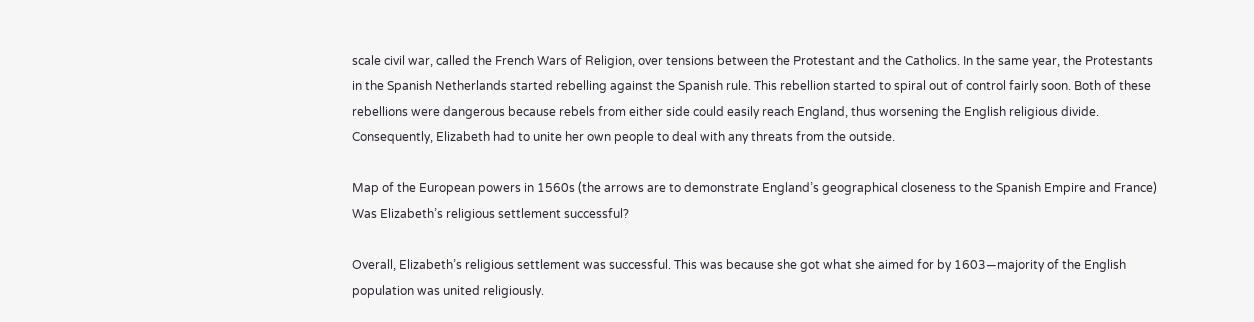scale civil war, called the French Wars of Religion, over tensions between the Protestant and the Catholics. In the same year, the Protestants in the Spanish Netherlands started rebelling against the Spanish rule. This rebellion started to spiral out of control fairly soon. Both of these rebellions were dangerous because rebels from either side could easily reach England, thus worsening the English religious divide. Consequently, Elizabeth had to unite her own people to deal with any threats from the outside.

Map of the European powers in 1560s (the arrows are to demonstrate England’s geographical closeness to the Spanish Empire and France)
Was Elizabeth’s religious settlement successful?

Overall, Elizabeth’s religious settlement was successful. This was because she got what she aimed for by 1603—majority of the English population was united religiously.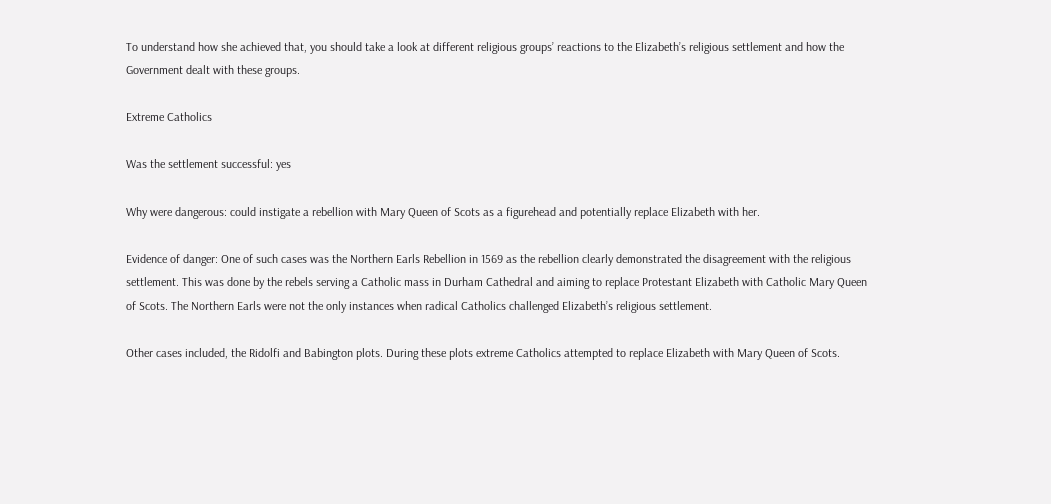To understand how she achieved that, you should take a look at different religious groups’ reactions to the Elizabeth’s religious settlement and how the Government dealt with these groups.

Extreme Catholics

Was the settlement successful: yes

Why were dangerous: could instigate a rebellion with Mary Queen of Scots as a figurehead and potentially replace Elizabeth with her.

Evidence of danger: One of such cases was the Northern Earls Rebellion in 1569 as the rebellion clearly demonstrated the disagreement with the religious settlement. This was done by the rebels serving a Catholic mass in Durham Cathedral and aiming to replace Protestant Elizabeth with Catholic Mary Queen of Scots. The Northern Earls were not the only instances when radical Catholics challenged Elizabeth’s religious settlement.

Other cases included, the Ridolfi and Babington plots. During these plots extreme Catholics attempted to replace Elizabeth with Mary Queen of Scots.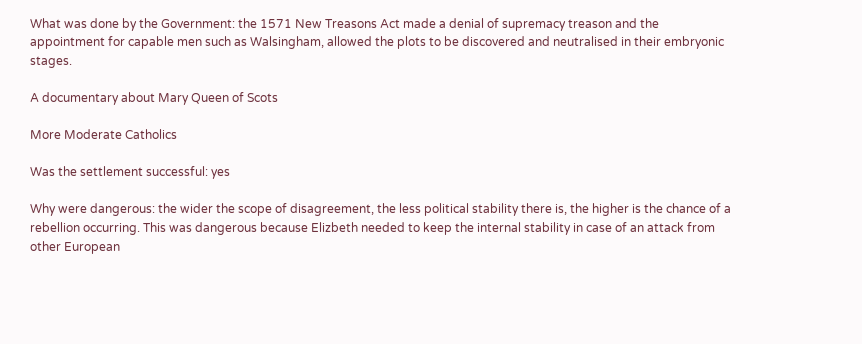What was done by the Government: the 1571 New Treasons Act made a denial of supremacy treason and the appointment for capable men such as Walsingham, allowed the plots to be discovered and neutralised in their embryonic stages.

A documentary about Mary Queen of Scots

More Moderate Catholics

Was the settlement successful: yes

Why were dangerous: the wider the scope of disagreement, the less political stability there is, the higher is the chance of a rebellion occurring. This was dangerous because Elizbeth needed to keep the internal stability in case of an attack from other European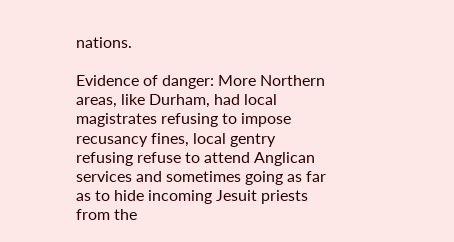nations.

Evidence of danger: More Northern areas, like Durham, had local magistrates refusing to impose recusancy fines, local gentry refusing refuse to attend Anglican services and sometimes going as far as to hide incoming Jesuit priests from the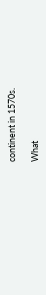continent in 1570s.

What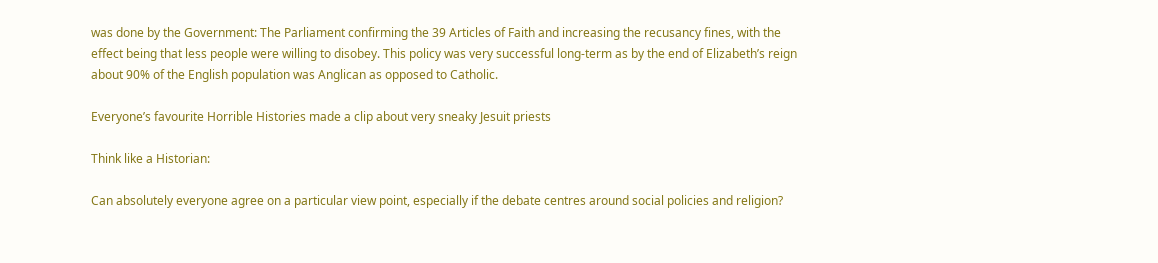was done by the Government: The Parliament confirming the 39 Articles of Faith and increasing the recusancy fines, with the effect being that less people were willing to disobey. This policy was very successful long-term as by the end of Elizabeth’s reign about 90% of the English population was Anglican as opposed to Catholic.

Everyone’s favourite Horrible Histories made a clip about very sneaky Jesuit priests

Think like a Historian:

Can absolutely everyone agree on a particular view point, especially if the debate centres around social policies and religion?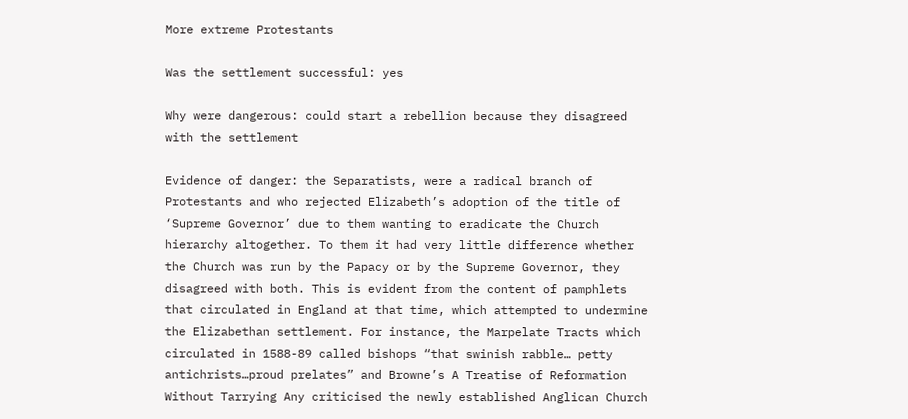More extreme Protestants

Was the settlement successful: yes

Why were dangerous: could start a rebellion because they disagreed with the settlement

Evidence of danger: the Separatists, were a radical branch of Protestants and who rejected Elizabeth’s adoption of the title of ‘Supreme Governor’ due to them wanting to eradicate the Church hierarchy altogether. To them it had very little difference whether the Church was run by the Papacy or by the Supreme Governor, they disagreed with both. This is evident from the content of pamphlets that circulated in England at that time, which attempted to undermine the Elizabethan settlement. For instance, the Marpelate Tracts which circulated in 1588-89 called bishops “that swinish rabble… petty antichrists…proud prelates” and Browne’s A Treatise of Reformation Without Tarrying Any criticised the newly established Anglican Church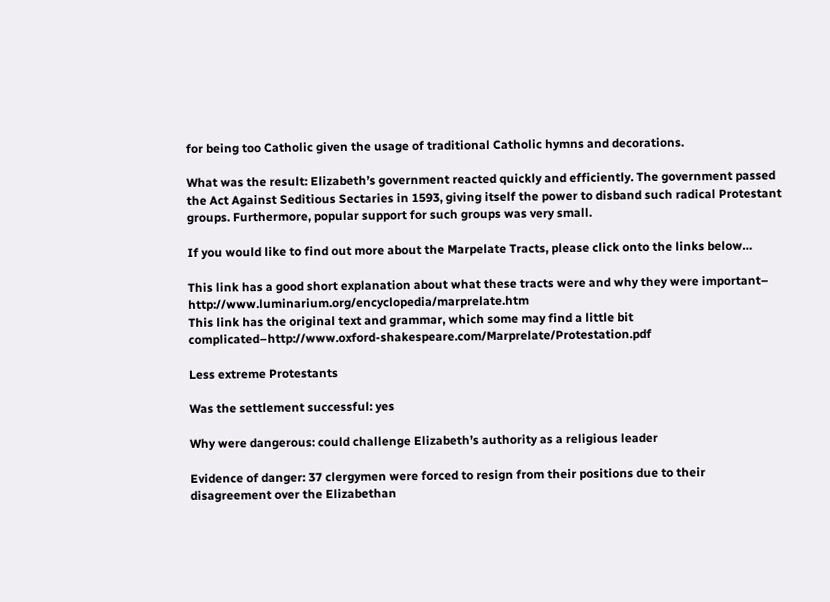for being too Catholic given the usage of traditional Catholic hymns and decorations.

What was the result: Elizabeth’s government reacted quickly and efficiently. The government passed the Act Against Seditious Sectaries in 1593, giving itself the power to disband such radical Protestant groups. Furthermore, popular support for such groups was very small.

If you would like to find out more about the Marpelate Tracts, please click onto the links below…

This link has a good short explanation about what these tracts were and why they were important– http://www.luminarium.org/encyclopedia/marprelate.htm
This link has the original text and grammar, which some may find a little bit complicated–http://www.oxford-shakespeare.com/Marprelate/Protestation.pdf

Less extreme Protestants

Was the settlement successful: yes

Why were dangerous: could challenge Elizabeth’s authority as a religious leader

Evidence of danger: 37 clergymen were forced to resign from their positions due to their disagreement over the Elizabethan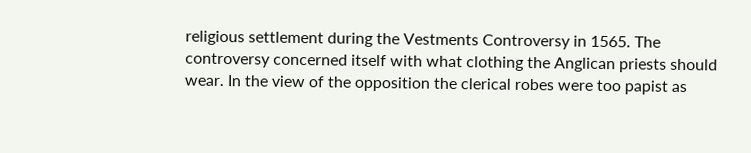religious settlement during the Vestments Controversy in 1565. The controversy concerned itself with what clothing the Anglican priests should wear. In the view of the opposition the clerical robes were too papist as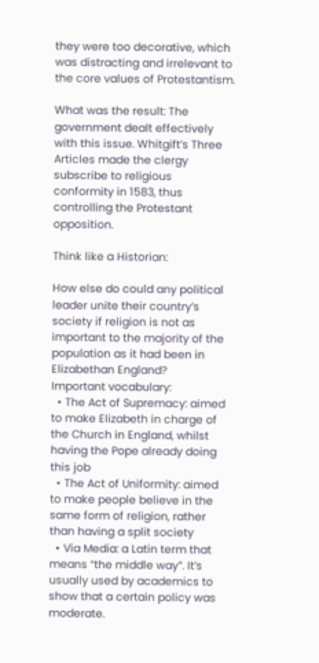they were too decorative, which was distracting and irrelevant to the core values of Protestantism.

What was the result: The government dealt effectively with this issue. Whitgift’s Three Articles made the clergy subscribe to religious conformity in 1583, thus controlling the Protestant opposition.

Think like a Historian:

How else do could any political leader unite their country’s society if religion is not as important to the majority of the population as it had been in Elizabethan England?
Important vocabulary:
  • The Act of Supremacy: aimed to make Elizabeth in charge of the Church in England, whilst having the Pope already doing this job
  • The Act of Uniformity: aimed to make people believe in the same form of religion, rather than having a split society
  • Via Media: a Latin term that means “the middle way”. It’s usually used by academics to show that a certain policy was moderate.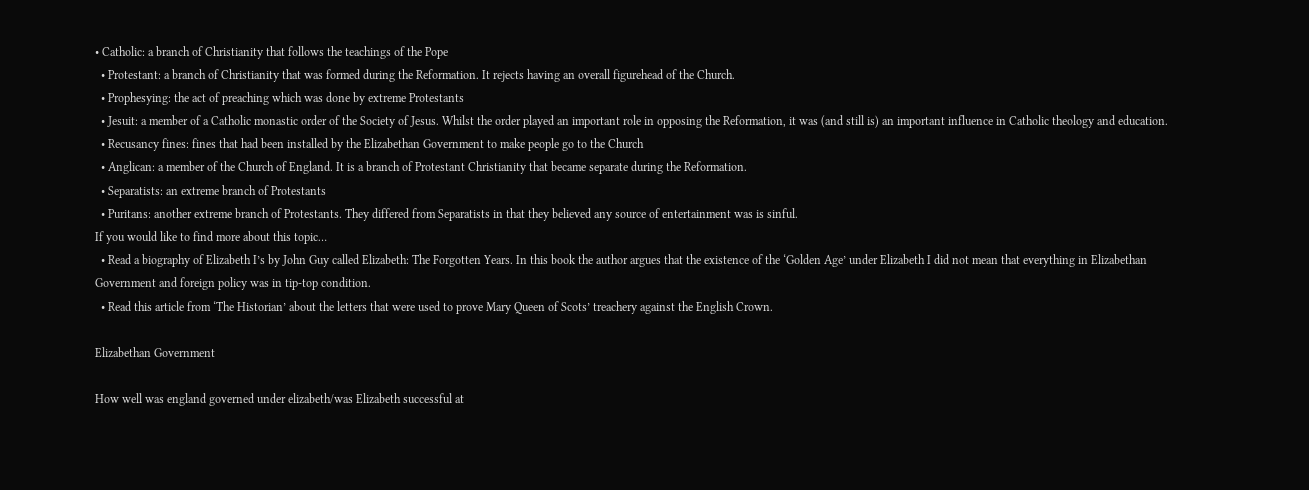• Catholic: a branch of Christianity that follows the teachings of the Pope
  • Protestant: a branch of Christianity that was formed during the Reformation. It rejects having an overall figurehead of the Church.
  • Prophesying: the act of preaching which was done by extreme Protestants
  • Jesuit: a member of a Catholic monastic order of the Society of Jesus. Whilst the order played an important role in opposing the Reformation, it was (and still is) an important influence in Catholic theology and education.
  • Recusancy fines: fines that had been installed by the Elizabethan Government to make people go to the Church
  • Anglican: a member of the Church of England. It is a branch of Protestant Christianity that became separate during the Reformation.
  • Separatists: an extreme branch of Protestants
  • Puritans: another extreme branch of Protestants. They differed from Separatists in that they believed any source of entertainment was is sinful.
If you would like to find more about this topic…
  • Read a biography of Elizabeth I’s by John Guy called Elizabeth: The Forgotten Years. In this book the author argues that the existence of the ‘Golden Age’ under Elizabeth I did not mean that everything in Elizabethan Government and foreign policy was in tip-top condition.
  • Read this article from ‘The Historian’ about the letters that were used to prove Mary Queen of Scots’ treachery against the English Crown.

Elizabethan Government

How well was england governed under elizabeth/was Elizabeth successful at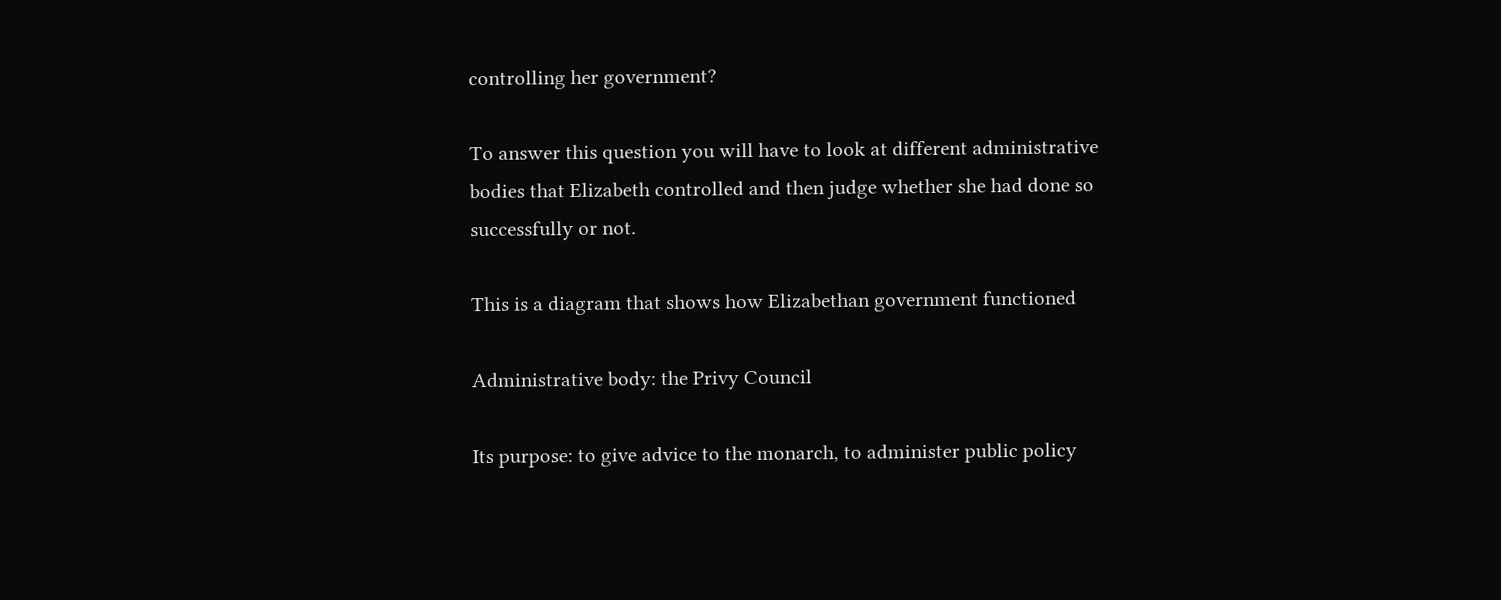controlling her government?

To answer this question you will have to look at different administrative bodies that Elizabeth controlled and then judge whether she had done so successfully or not.

This is a diagram that shows how Elizabethan government functioned

Administrative body: the Privy Council

Its purpose: to give advice to the monarch, to administer public policy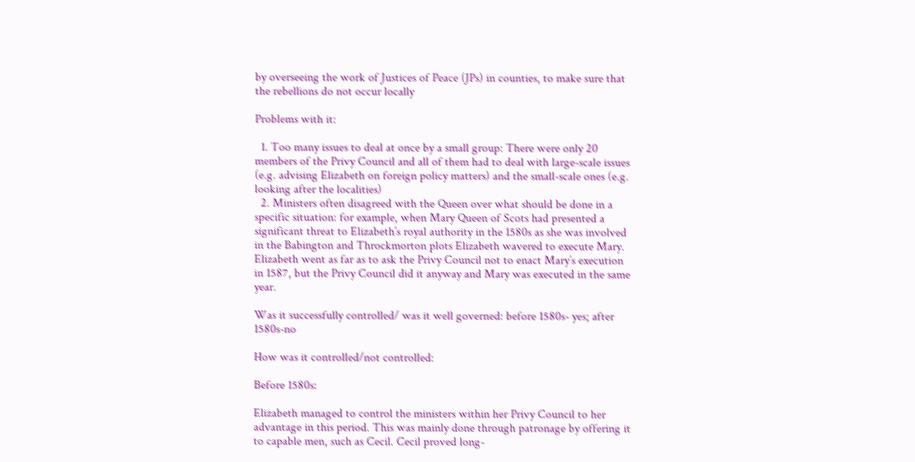by overseeing the work of Justices of Peace (JPs) in counties, to make sure that the rebellions do not occur locally

Problems with it:

  1. Too many issues to deal at once by a small group: There were only 20 members of the Privy Council and all of them had to deal with large-scale issues (e.g. advising Elizabeth on foreign policy matters) and the small-scale ones (e.g. looking after the localities)
  2. Ministers often disagreed with the Queen over what should be done in a specific situation: for example, when Mary Queen of Scots had presented a significant threat to Elizabeth’s royal authority in the 1580s as she was involved in the Babington and Throckmorton plots Elizabeth wavered to execute Mary. Elizabeth went as far as to ask the Privy Council not to enact Mary’s execution in 1587, but the Privy Council did it anyway and Mary was executed in the same year.

Was it successfully controlled/ was it well governed: before 1580s- yes; after 1580s-no

How was it controlled/not controlled:

Before 1580s:

Elizabeth managed to control the ministers within her Privy Council to her advantage in this period. This was mainly done through patronage by offering it to capable men, such as Cecil. Cecil proved long-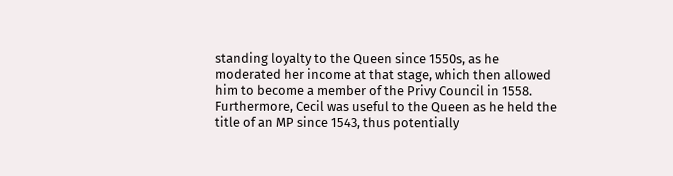standing loyalty to the Queen since 1550s, as he moderated her income at that stage, which then allowed him to become a member of the Privy Council in 1558. Furthermore, Cecil was useful to the Queen as he held the title of an MP since 1543, thus potentially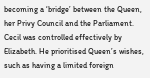becoming a ‘bridge’ between the Queen, her Privy Council and the Parliament. Cecil was controlled effectively by Elizabeth. He prioritised Queen’s wishes, such as having a limited foreign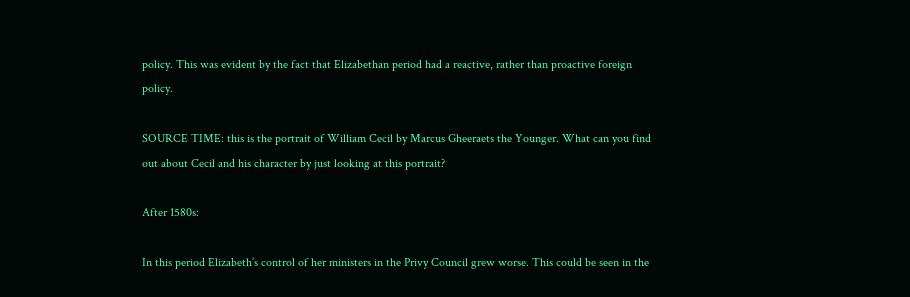policy. This was evident by the fact that Elizabethan period had a reactive, rather than proactive foreign policy.

SOURCE TIME: this is the portrait of William Cecil by Marcus Gheeraets the Younger. What can you find out about Cecil and his character by just looking at this portrait?

After 1580s:

In this period Elizabeth’s control of her ministers in the Privy Council grew worse. This could be seen in the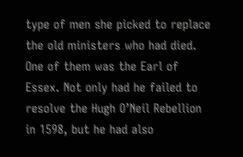type of men she picked to replace the old ministers who had died. One of them was the Earl of Essex. Not only had he failed to resolve the Hugh O’Neil Rebellion in 1598, but he had also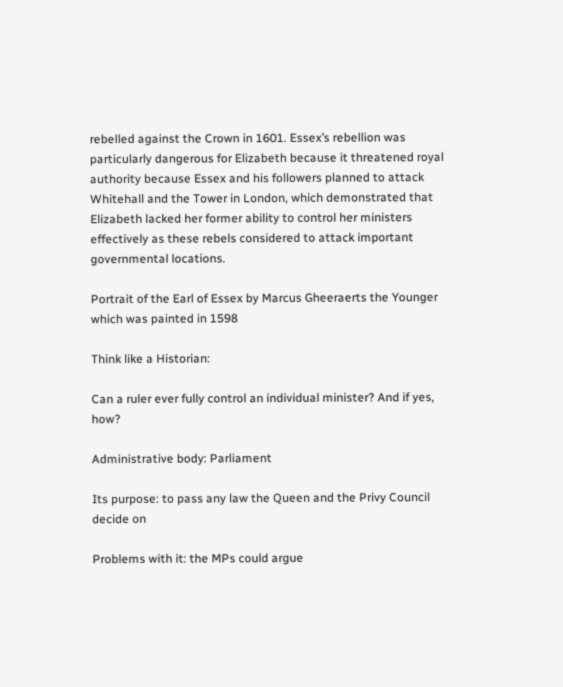rebelled against the Crown in 1601. Essex’s rebellion was particularly dangerous for Elizabeth because it threatened royal authority because Essex and his followers planned to attack Whitehall and the Tower in London, which demonstrated that Elizabeth lacked her former ability to control her ministers effectively as these rebels considered to attack important governmental locations.

Portrait of the Earl of Essex by Marcus Gheeraerts the Younger which was painted in 1598

Think like a Historian:

Can a ruler ever fully control an individual minister? And if yes, how?

Administrative body: Parliament

Its purpose: to pass any law the Queen and the Privy Council decide on

Problems with it: the MPs could argue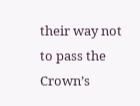their way not to pass the Crown’s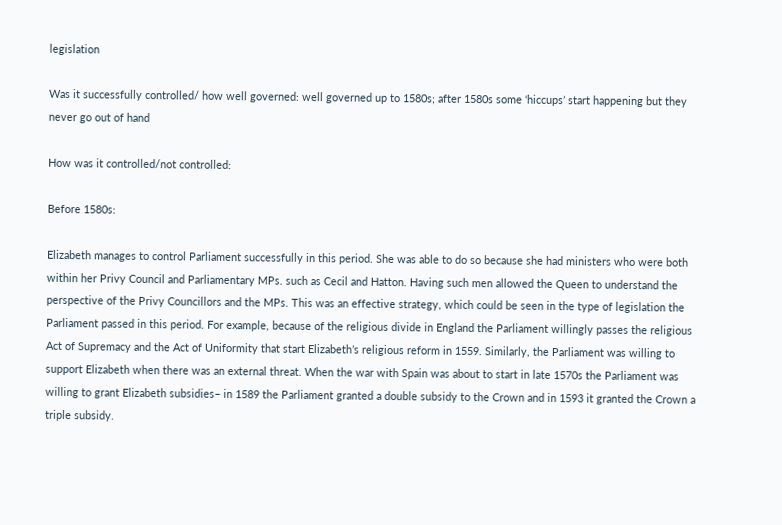legislation

Was it successfully controlled/ how well governed: well governed up to 1580s; after 1580s some ‘hiccups’ start happening but they never go out of hand

How was it controlled/not controlled:

Before 1580s:

Elizabeth manages to control Parliament successfully in this period. She was able to do so because she had ministers who were both within her Privy Council and Parliamentary MPs. such as Cecil and Hatton. Having such men allowed the Queen to understand the perspective of the Privy Councillors and the MPs. This was an effective strategy, which could be seen in the type of legislation the Parliament passed in this period. For example, because of the religious divide in England the Parliament willingly passes the religious Act of Supremacy and the Act of Uniformity that start Elizabeth’s religious reform in 1559. Similarly, the Parliament was willing to support Elizabeth when there was an external threat. When the war with Spain was about to start in late 1570s the Parliament was willing to grant Elizabeth subsidies– in 1589 the Parliament granted a double subsidy to the Crown and in 1593 it granted the Crown a triple subsidy.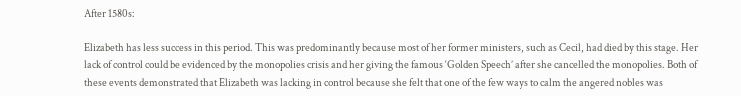After 1580s:

Elizabeth has less success in this period. This was predominantly because most of her former ministers, such as Cecil, had died by this stage. Her lack of control could be evidenced by the monopolies crisis and her giving the famous ‘Golden Speech’ after she cancelled the monopolies. Both of these events demonstrated that Elizabeth was lacking in control because she felt that one of the few ways to calm the angered nobles was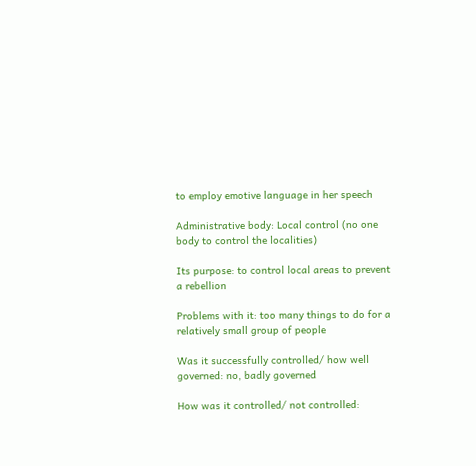to employ emotive language in her speech

Administrative body: Local control (no one body to control the localities)

Its purpose: to control local areas to prevent a rebellion

Problems with it: too many things to do for a relatively small group of people

Was it successfully controlled/ how well governed: no, badly governed

How was it controlled/ not controlled: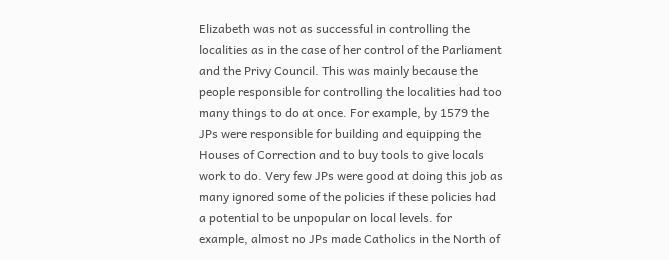Elizabeth was not as successful in controlling the localities as in the case of her control of the Parliament and the Privy Council. This was mainly because the people responsible for controlling the localities had too many things to do at once. For example, by 1579 the JPs were responsible for building and equipping the Houses of Correction and to buy tools to give locals work to do. Very few JPs were good at doing this job as many ignored some of the policies if these policies had a potential to be unpopular on local levels. for example, almost no JPs made Catholics in the North of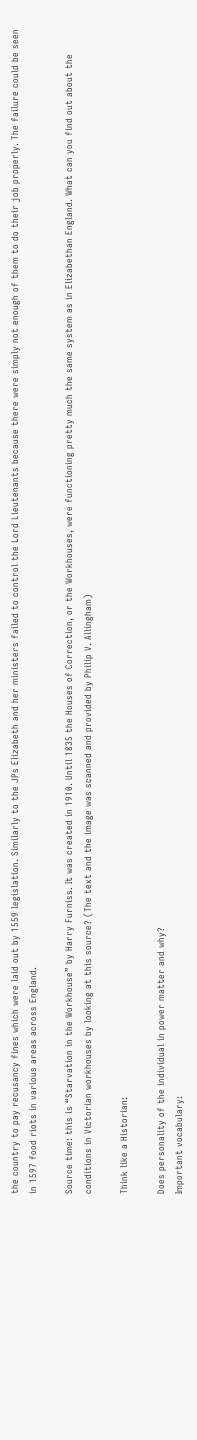the country to pay recusancy fines which were laid out by 1559 legislation. Similarly to the JPs Elizabeth and her ministers failed to control the Lord Lieutenants because there were simply not enough of them to do their job properly. The failure could be seen in 1597 food riots in various areas across England.

Source time: this is “Starvation in the Workhouse” by Harry Furniss. It was created in 1910. Until 1835 the Houses of Correction, or the Workhouses, were functioning pretty much the same system as in Elizabethan England. What can you find out about the conditions in Victorian workhouses by looking at this source? (The text and the image was scanned and provided by Philip V. Allingham)

Think like a Historian:

Does personality of the individual in power matter and why?
Important vocabulary: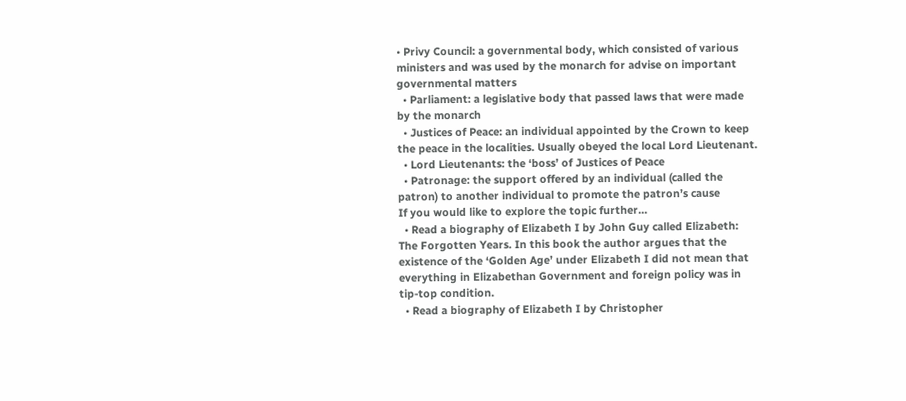• Privy Council: a governmental body, which consisted of various ministers and was used by the monarch for advise on important governmental matters
  • Parliament: a legislative body that passed laws that were made by the monarch
  • Justices of Peace: an individual appointed by the Crown to keep the peace in the localities. Usually obeyed the local Lord Lieutenant.
  • Lord Lieutenants: the ‘boss’ of Justices of Peace
  • Patronage: the support offered by an individual (called the patron) to another individual to promote the patron’s cause
If you would like to explore the topic further…
  • Read a biography of Elizabeth I by John Guy called Elizabeth: The Forgotten Years. In this book the author argues that the existence of the ‘Golden Age’ under Elizabeth I did not mean that everything in Elizabethan Government and foreign policy was in tip-top condition.
  • Read a biography of Elizabeth I by Christopher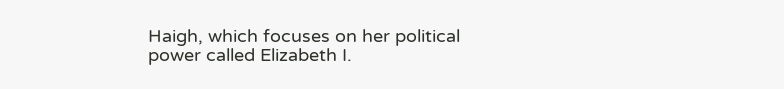Haigh, which focuses on her political power called Elizabeth I.